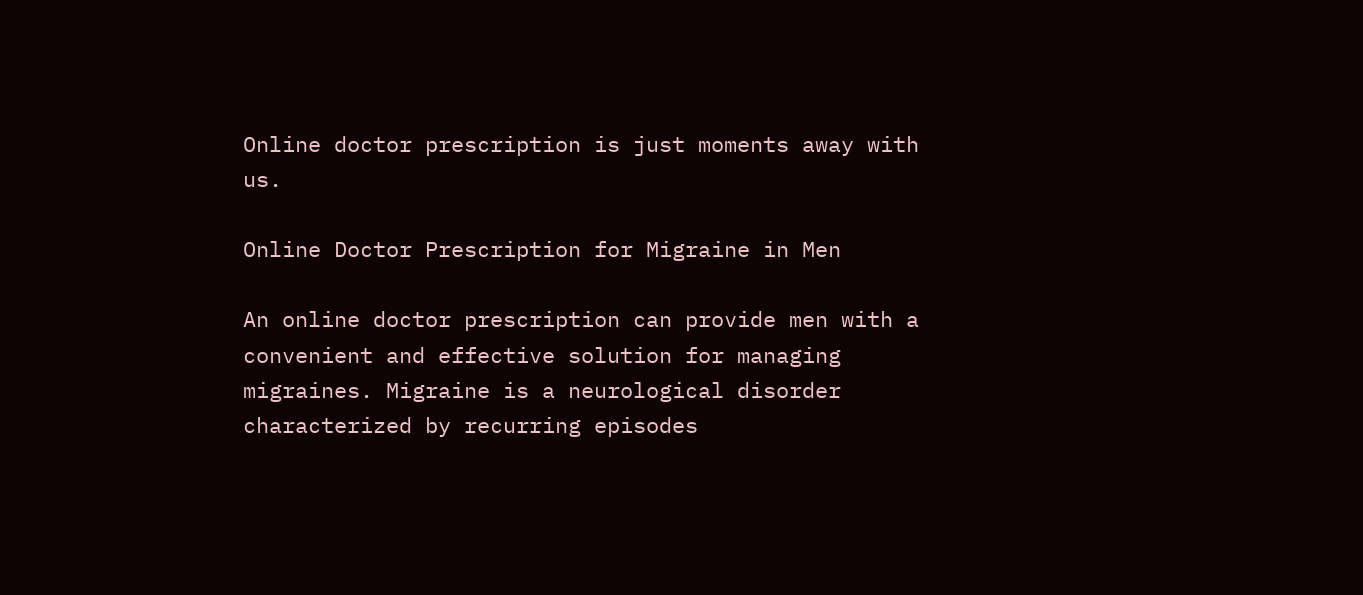Online doctor prescription is just moments away with us.

Online Doctor Prescription for Migraine in Men

An online doctor prescription can provide men with a convenient and effective solution for managing migraines. Migraine is a neurological disorder characterized by recurring episodes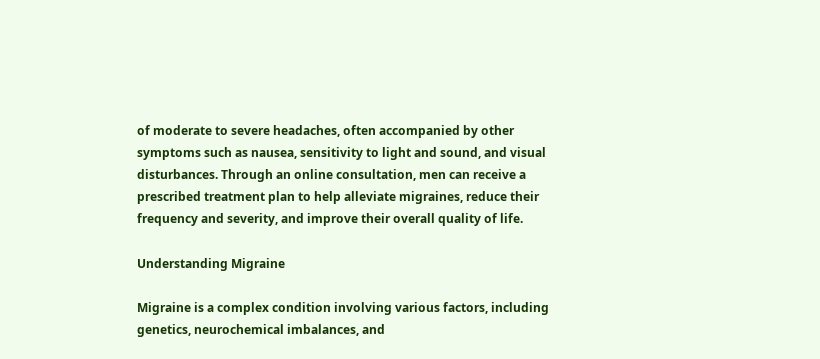of moderate to severe headaches, often accompanied by other symptoms such as nausea, sensitivity to light and sound, and visual disturbances. Through an online consultation, men can receive a prescribed treatment plan to help alleviate migraines, reduce their frequency and severity, and improve their overall quality of life.

Understanding Migraine

Migraine is a complex condition involving various factors, including genetics, neurochemical imbalances, and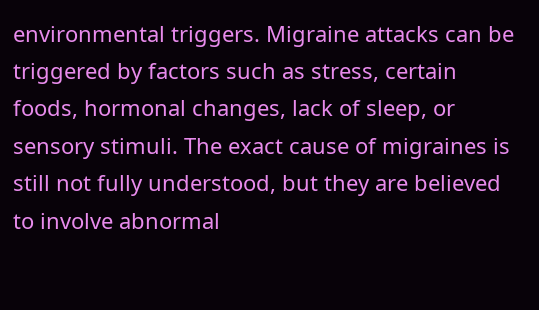environmental triggers. Migraine attacks can be triggered by factors such as stress, certain foods, hormonal changes, lack of sleep, or sensory stimuli. The exact cause of migraines is still not fully understood, but they are believed to involve abnormal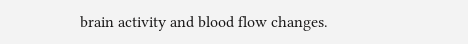brain activity and blood flow changes.